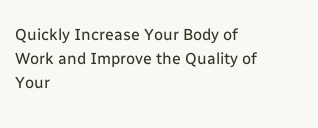Quickly Increase Your Body of Work and Improve the Quality of Your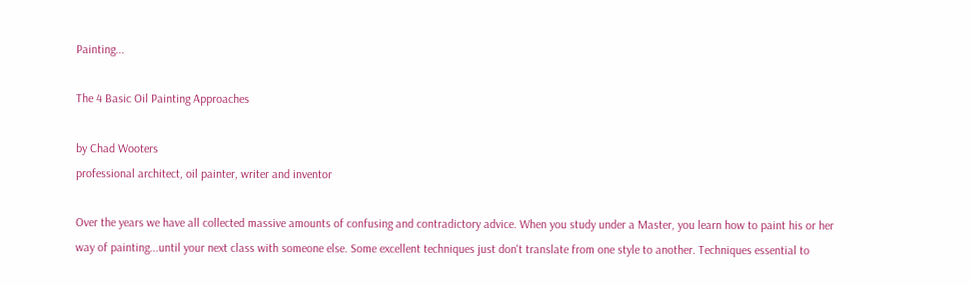Painting...

The 4 Basic Oil Painting Approaches

by Chad Wooters
professional architect, oil painter, writer and inventor

Over the years we have all collected massive amounts of confusing and contradictory advice. When you study under a Master, you learn how to paint his or her way of painting...until your next class with someone else. Some excellent techniques just don't translate from one style to another. Techniques essential to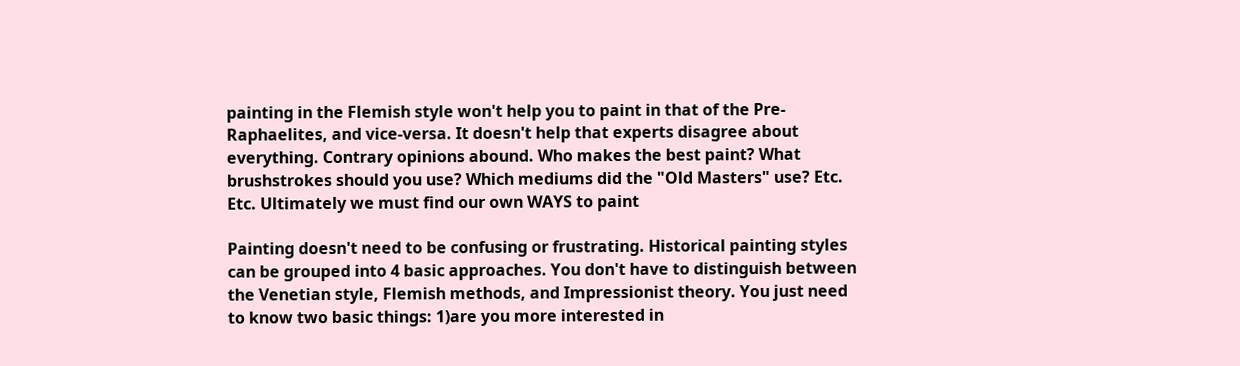painting in the Flemish style won't help you to paint in that of the Pre-Raphaelites, and vice-versa. It doesn't help that experts disagree about everything. Contrary opinions abound. Who makes the best paint? What brushstrokes should you use? Which mediums did the "Old Masters" use? Etc. Etc. Ultimately we must find our own WAYS to paint

Painting doesn't need to be confusing or frustrating. Historical painting styles can be grouped into 4 basic approaches. You don't have to distinguish between the Venetian style, Flemish methods, and Impressionist theory. You just need to know two basic things: 1)are you more interested in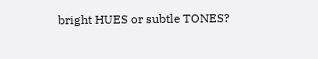bright HUES or subtle TONES?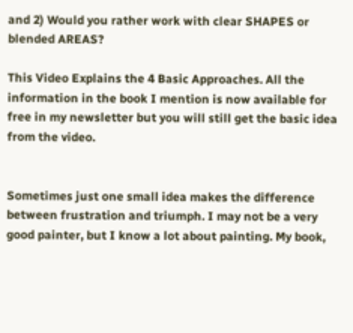and 2) Would you rather work with clear SHAPES or blended AREAS?

This Video Explains the 4 Basic Approaches. All the information in the book I mention is now available for free in my newsletter but you will still get the basic idea from the video.


Sometimes just one small idea makes the difference between frustration and triumph. I may not be a very good painter, but I know a lot about painting. My book,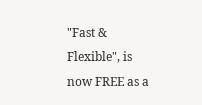"Fast & Flexible", is now FREE as a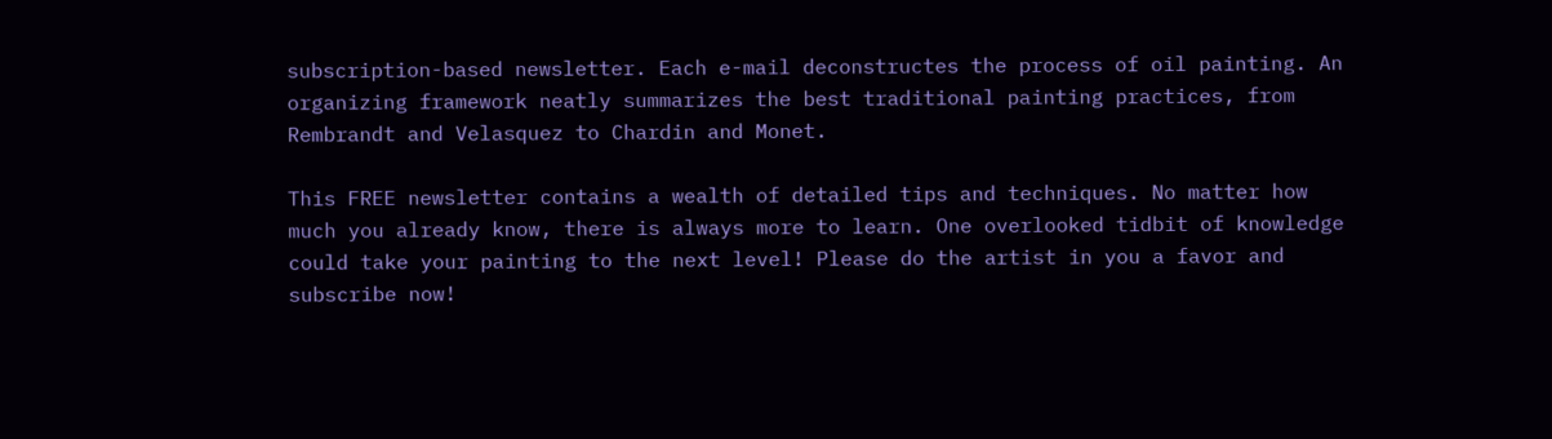subscription-based newsletter. Each e-mail deconstructes the process of oil painting. An organizing framework neatly summarizes the best traditional painting practices, from Rembrandt and Velasquez to Chardin and Monet.

This FREE newsletter contains a wealth of detailed tips and techniques. No matter how much you already know, there is always more to learn. One overlooked tidbit of knowledge could take your painting to the next level! Please do the artist in you a favor and subscribe now!